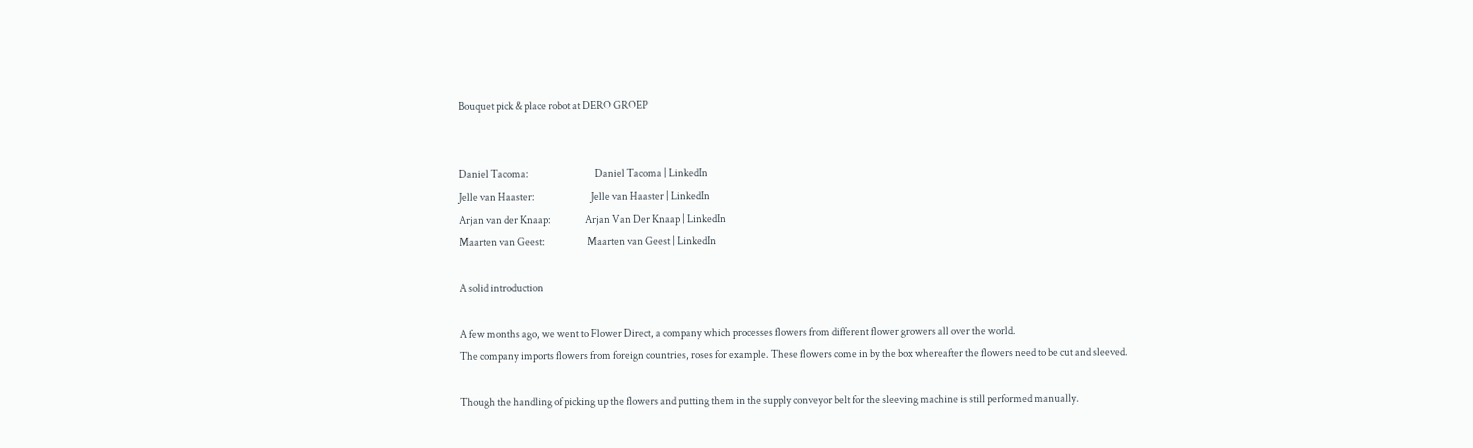Bouquet pick & place robot at DERO GROEP


Daniel Tacoma:                                 Daniel Tacoma | LinkedIn
Jelle van Haaster:                            Jelle van Haaster | LinkedIn
Arjan van der Knaap:                 Arjan Van Der Knaap | LinkedIn
Maarten van Geest:                     Maarten van Geest | LinkedIn

A solid introduction

A few months ago, we went to Flower Direct, a company which processes flowers from different flower growers all over the world.
The company imports flowers from foreign countries, roses for example. These flowers come in by the box whereafter the flowers need to be cut and sleeved.

Though the handling of picking up the flowers and putting them in the supply conveyor belt for the sleeving machine is still performed manually.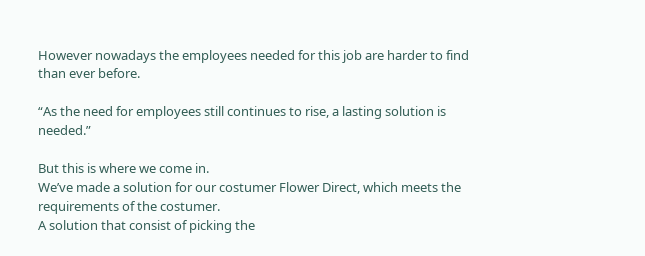However nowadays the employees needed for this job are harder to find than ever before.

“As the need for employees still continues to rise, a lasting solution is needed.”

But this is where we come in.
We’ve made a solution for our costumer Flower Direct, which meets the requirements of the costumer.
A solution that consist of picking the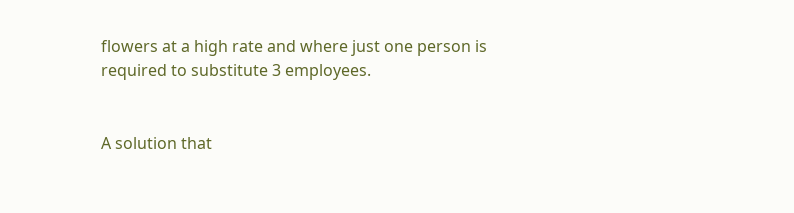flowers at a high rate and where just one person is required to substitute 3 employees.


A solution that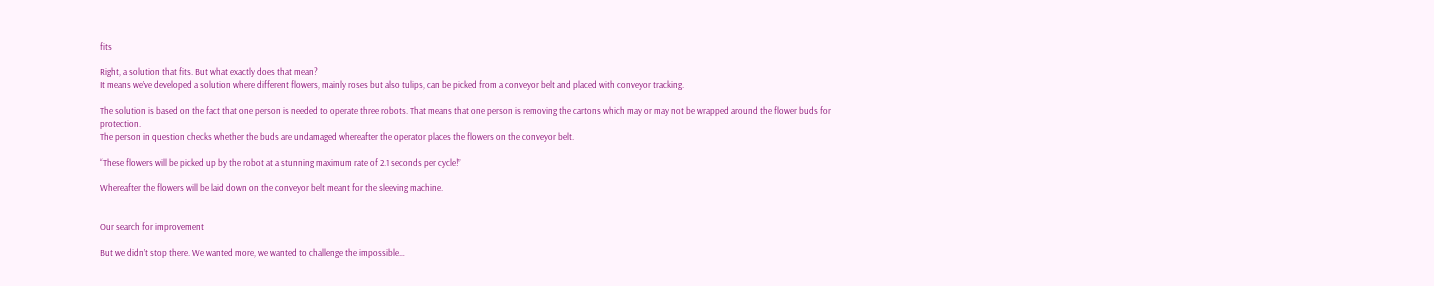fits

Right, a solution that fits. But what exactly does that mean?
It means we’ve developed a solution where different flowers, mainly roses but also tulips, can be picked from a conveyor belt and placed with conveyor tracking.

The solution is based on the fact that one person is needed to operate three robots. That means that one person is removing the cartons which may or may not be wrapped around the flower buds for protection.
The person in question checks whether the buds are undamaged whereafter the operator places the flowers on the conveyor belt.

“These flowers will be picked up by the robot at a stunning maximum rate of 2.1 seconds per cycle!”

Whereafter the flowers will be laid down on the conveyor belt meant for the sleeving machine.


Our search for improvement

But we didn’t stop there. We wanted more, we wanted to challenge the impossible…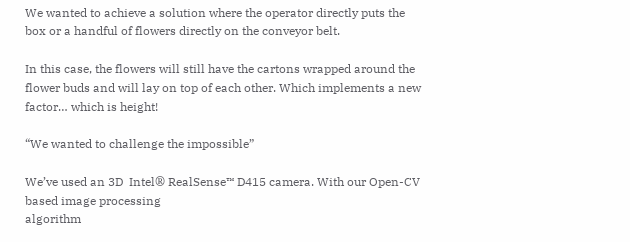We wanted to achieve a solution where the operator directly puts the box or a handful of flowers directly on the conveyor belt.

In this case, the flowers will still have the cartons wrapped around the flower buds and will lay on top of each other. Which implements a new factor… which is height!

“We wanted to challenge the impossible”

We’ve used an 3D  Intel® RealSense™ D415 camera. With our Open-CV based image processing
algorithm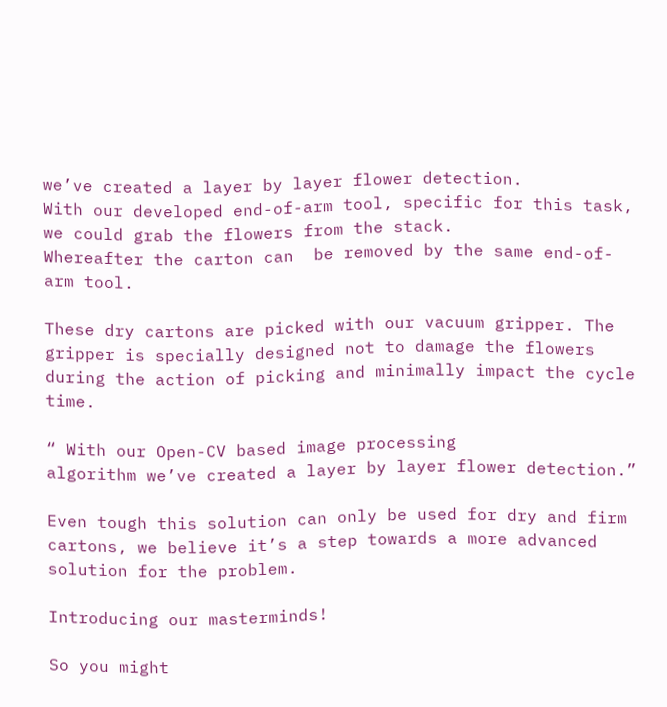we’ve created a layer by layer flower detection.
With our developed end-of-arm tool, specific for this task, we could grab the flowers from the stack.
Whereafter the carton can  be removed by the same end-of-arm tool.

These dry cartons are picked with our vacuum gripper. The gripper is specially designed not to damage the flowers during the action of picking and minimally impact the cycle time.

“ With our Open-CV based image processing
algorithm we’ve created a layer by layer flower detection.”

Even tough this solution can only be used for dry and firm cartons, we believe it’s a step towards a more advanced solution for the problem.

Introducing our masterminds!

So you might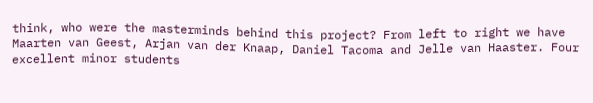think, who were the masterminds behind this project? From left to right we have Maarten van Geest, Arjan van der Knaap, Daniel Tacoma and Jelle van Haaster. Four excellent minor students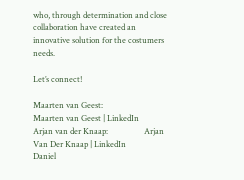who, through determination and close collaboration have created an innovative solution for the costumers needs.

Let’s connect!

Maarten van Geest:                      Maarten van Geest | LinkedIn
Arjan van der Knaap:                  Arjan Van Der Knaap | LinkedIn
Daniel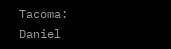Tacoma:                                  Daniel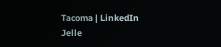Tacoma | LinkedIn
Jelle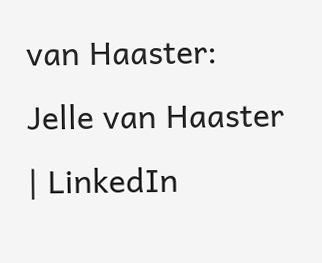van Haaster:                             Jelle van Haaster | LinkedIn